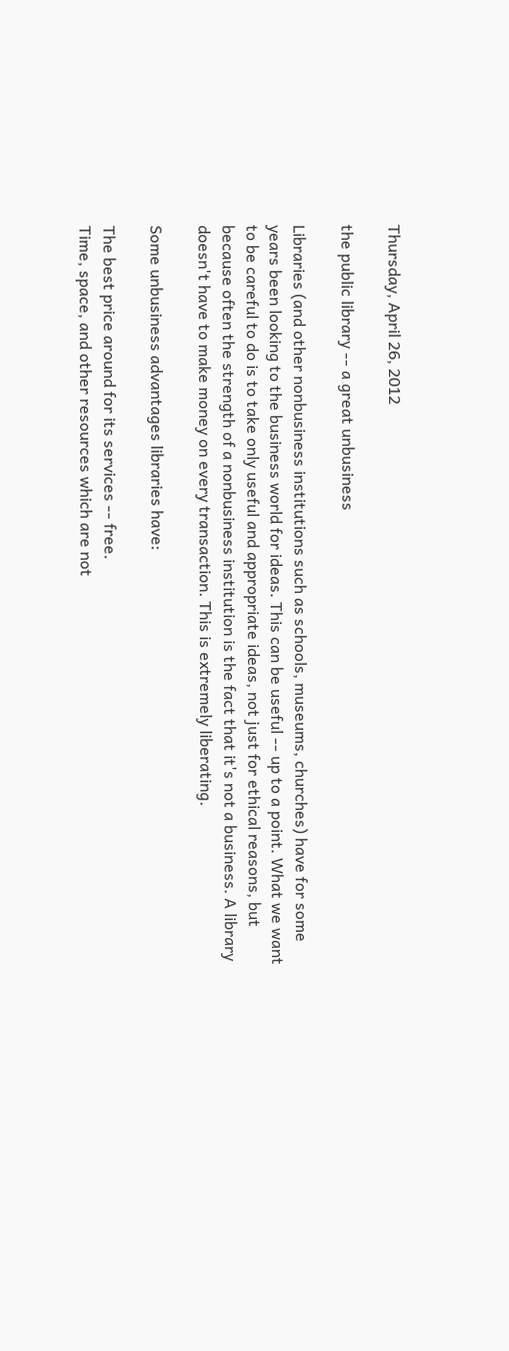Thursday, April 26, 2012

the public library -- a great unbusiness

Libraries (and other nonbusiness institutions such as schools, museums, churches) have for some years been looking to the business world for ideas. This can be useful -- up to a point. What we want to be careful to do is to take only useful and appropriate ideas, not just for ethical reasons, but because often the strength of a nonbusiness institution is the fact that it's not a business. A library doesn't have to make money on every transaction. This is extremely liberating.

Some unbusiness advantages libraries have:

The best price around for its services -- free.
Time, space, and other resources which are not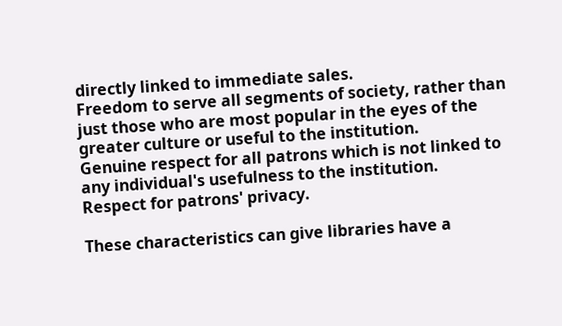directly linked to immediate sales.
Freedom to serve all segments of society, rather than just those who are most popular in the eyes of the greater culture or useful to the institution.
Genuine respect for all patrons which is not linked to any individual's usefulness to the institution.
Respect for patrons' privacy.

These characteristics can give libraries have a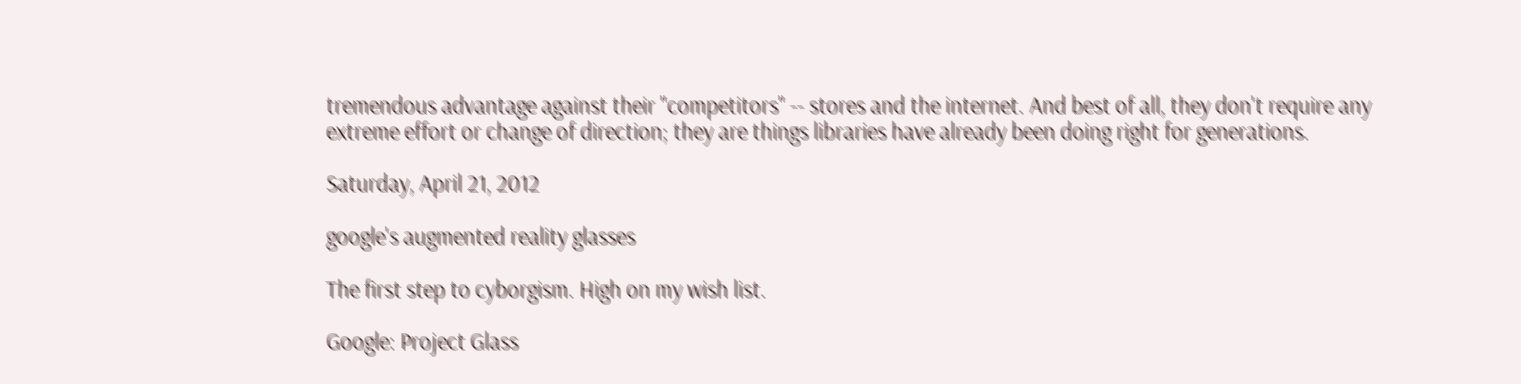tremendous advantage against their "competitors" -- stores and the internet. And best of all, they don't require any extreme effort or change of direction; they are things libraries have already been doing right for generations.

Saturday, April 21, 2012

google's augmented reality glasses

The first step to cyborgism. High on my wish list.

Google: Project Glass